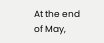At the end of May,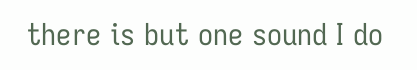there is but one sound I do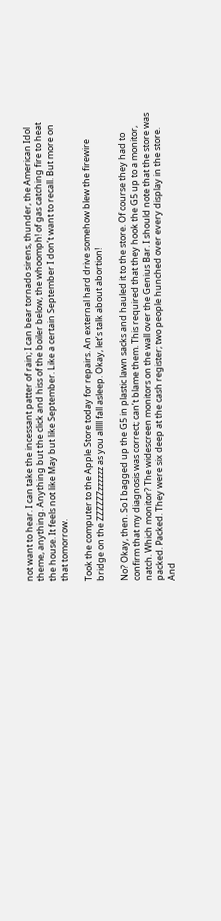not want to hear. I can take the incessant patter of rain; I can bear tornado sirens, thunder, the American Idol theme, anything. Anything but the click and hiss of the boiler below, the whoomph! of gas catching fire to heat the house. It feels not like May but like September. Like a certain September I don’t want to recall. But more on that tomorrow.

Took the computer to the Apple Store today for repairs. An external hard drive somehow blew the firewire bridge on the ZZZZZZzzzzzz as you alllll fall asleep. Okay, let’s talk about abortion!

No? Okay, then. So I bagged up the G5 in plastic lawn sacks and hauled it to the store. Of course they had to confirm that my diagnosis was correct; can’t blame them. This required that they hook the G5 up to a monitor, natch. Which monitor? The widescreen monitors on the wall over the Genius Bar. I should note that the store was packed. Packed. They were six deep at the cash register; two people hunched over every display in the store. And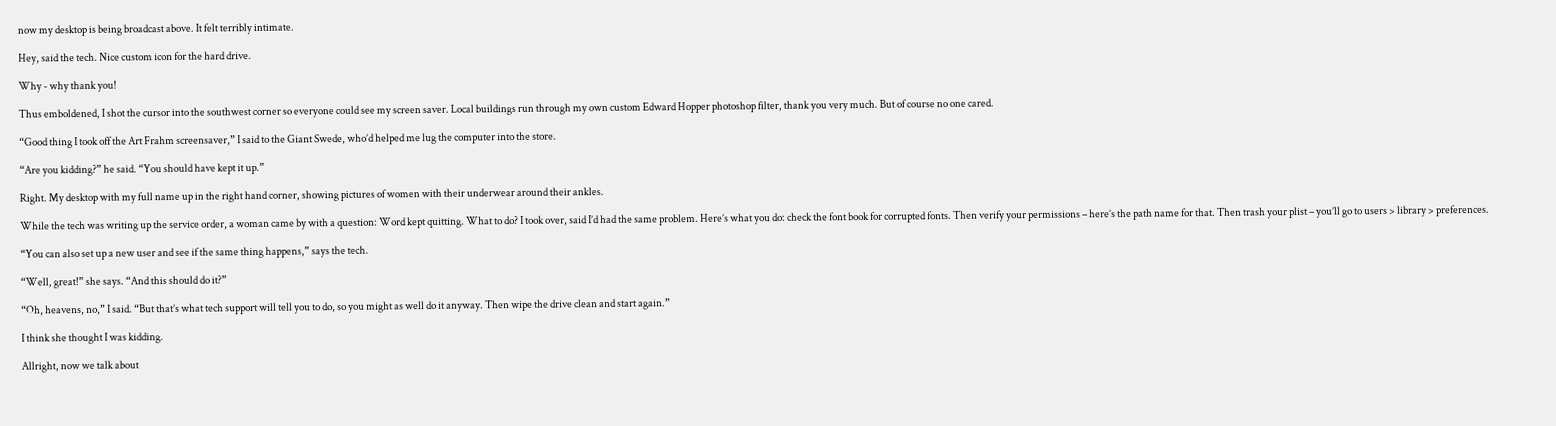now my desktop is being broadcast above. It felt terribly intimate.

Hey, said the tech. Nice custom icon for the hard drive.

Why - why thank you!

Thus emboldened, I shot the cursor into the southwest corner so everyone could see my screen saver. Local buildings run through my own custom Edward Hopper photoshop filter, thank you very much. But of course no one cared.

“Good thing I took off the Art Frahm screensaver,” I said to the Giant Swede, who’d helped me lug the computer into the store.

“Are you kidding?” he said. “You should have kept it up.”

Right. My desktop with my full name up in the right hand corner, showing pictures of women with their underwear around their ankles.

While the tech was writing up the service order, a woman came by with a question: Word kept quitting. What to do? I took over, said I’d had the same problem. Here’s what you do: check the font book for corrupted fonts. Then verify your permissions – here’s the path name for that. Then trash your plist – you’ll go to users > library > preferences.

“You can also set up a new user and see if the same thing happens,” says the tech.

“Well, great!” she says. “And this should do it?”

“Oh, heavens, no,” I said. “But that’s what tech support will tell you to do, so you might as well do it anyway. Then wipe the drive clean and start again.”

I think she thought I was kidding.

Allright, now we talk about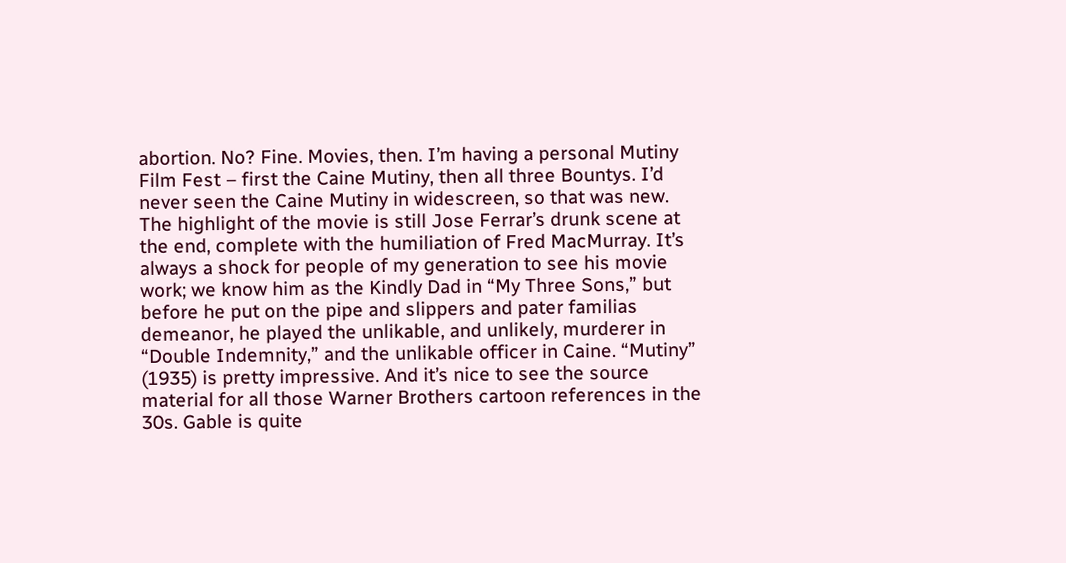abortion. No? Fine. Movies, then. I’m having a personal Mutiny Film Fest – first the Caine Mutiny, then all three Bountys. I’d never seen the Caine Mutiny in widescreen, so that was new. The highlight of the movie is still Jose Ferrar’s drunk scene at the end, complete with the humiliation of Fred MacMurray. It’s always a shock for people of my generation to see his movie work; we know him as the Kindly Dad in “My Three Sons,” but before he put on the pipe and slippers and pater familias demeanor, he played the unlikable, and unlikely, murderer in “Double Indemnity,” and the unlikable officer in Caine. “Mutiny” (1935) is pretty impressive. And it’s nice to see the source material for all those Warner Brothers cartoon references in the 30s. Gable is quite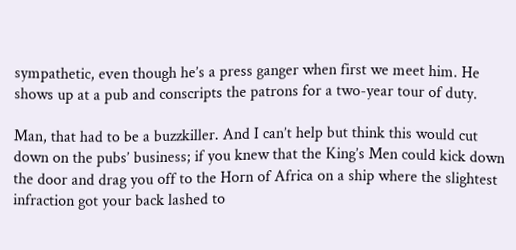sympathetic, even though he’s a press ganger when first we meet him. He shows up at a pub and conscripts the patrons for a two-year tour of duty.

Man, that had to be a buzzkiller. And I can’t help but think this would cut down on the pubs’ business; if you knew that the King’s Men could kick down the door and drag you off to the Horn of Africa on a ship where the slightest infraction got your back lashed to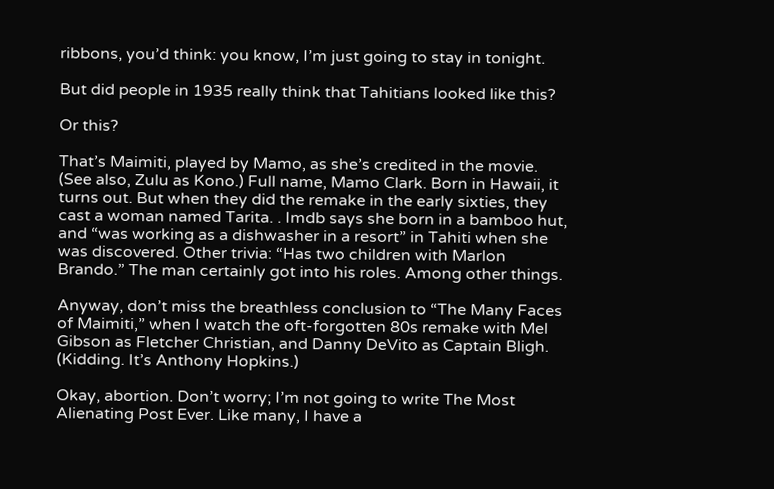ribbons, you’d think: you know, I’m just going to stay in tonight.

But did people in 1935 really think that Tahitians looked like this?

Or this?

That’s Maimiti, played by Mamo, as she’s credited in the movie. (See also, Zulu as Kono.) Full name, Mamo Clark. Born in Hawaii, it turns out. But when they did the remake in the early sixties, they cast a woman named Tarita. . Imdb says she born in a bamboo hut, and “was working as a dishwasher in a resort” in Tahiti when she was discovered. Other trivia: “Has two children with Marlon Brando.” The man certainly got into his roles. Among other things.

Anyway, don’t miss the breathless conclusion to “The Many Faces of Maimiti,” when I watch the oft-forgotten 80s remake with Mel Gibson as Fletcher Christian, and Danny DeVito as Captain Bligh. (Kidding. It’s Anthony Hopkins.)

Okay, abortion. Don’t worry; I’m not going to write The Most Alienating Post Ever. Like many, I have a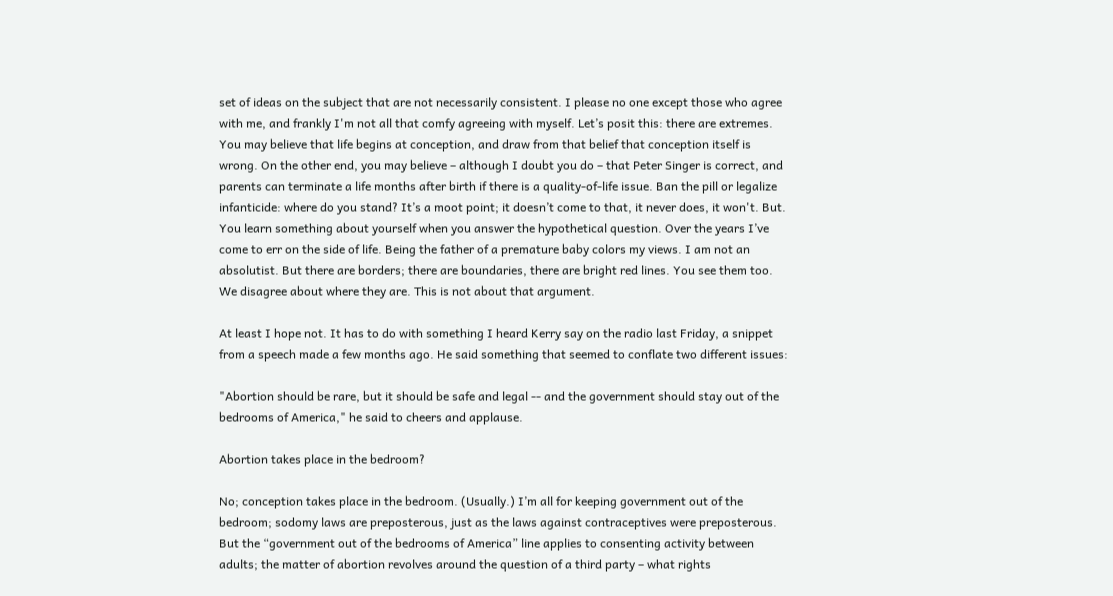set of ideas on the subject that are not necessarily consistent. I please no one except those who agree with me, and frankly I'm not all that comfy agreeing with myself. Let’s posit this: there are extremes. You may believe that life begins at conception, and draw from that belief that conception itself is wrong. On the other end, you may believe – although I doubt you do – that Peter Singer is correct, and parents can terminate a life months after birth if there is a quality-of-life issue. Ban the pill or legalize infanticide: where do you stand? It’s a moot point; it doesn’t come to that, it never does, it won't. But. You learn something about yourself when you answer the hypothetical question. Over the years I’ve come to err on the side of life. Being the father of a premature baby colors my views. I am not an absolutist. But there are borders; there are boundaries, there are bright red lines. You see them too. We disagree about where they are. This is not about that argument.

At least I hope not. It has to do with something I heard Kerry say on the radio last Friday, a snippet from a speech made a few months ago. He said something that seemed to conflate two different issues:

"Abortion should be rare, but it should be safe and legal -- and the government should stay out of the bedrooms of America," he said to cheers and applause.

Abortion takes place in the bedroom?

No; conception takes place in the bedroom. (Usually.) I’m all for keeping government out of the bedroom; sodomy laws are preposterous, just as the laws against contraceptives were preposterous. But the “government out of the bedrooms of America” line applies to consenting activity between adults; the matter of abortion revolves around the question of a third party – what rights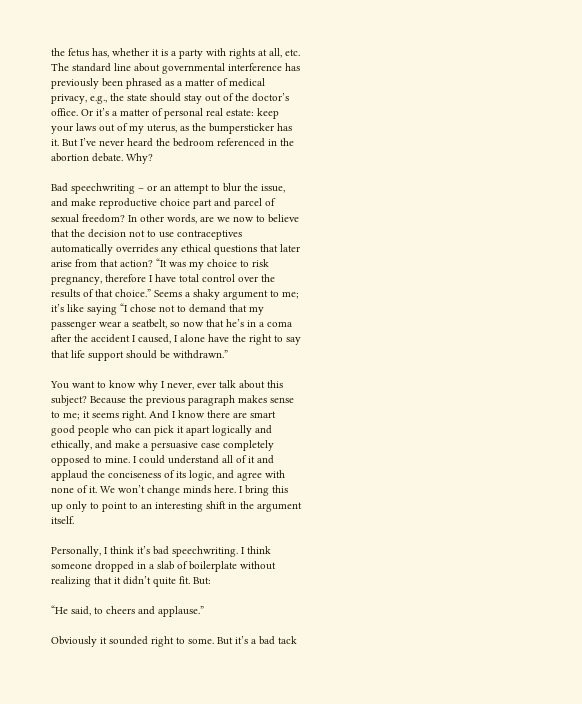the fetus has, whether it is a party with rights at all, etc. The standard line about governmental interference has previously been phrased as a matter of medical privacy, e.g., the state should stay out of the doctor’s office. Or it’s a matter of personal real estate: keep your laws out of my uterus, as the bumpersticker has it. But I’ve never heard the bedroom referenced in the abortion debate. Why?

Bad speechwriting – or an attempt to blur the issue, and make reproductive choice part and parcel of sexual freedom? In other words, are we now to believe that the decision not to use contraceptives automatically overrides any ethical questions that later arise from that action? “It was my choice to risk pregnancy, therefore I have total control over the results of that choice.” Seems a shaky argument to me; it’s like saying “I chose not to demand that my passenger wear a seatbelt, so now that he’s in a coma after the accident I caused, I alone have the right to say that life support should be withdrawn.”

You want to know why I never, ever talk about this subject? Because the previous paragraph makes sense to me; it seems right. And I know there are smart good people who can pick it apart logically and ethically, and make a persuasive case completely opposed to mine. I could understand all of it and applaud the conciseness of its logic, and agree with none of it. We won’t change minds here. I bring this up only to point to an interesting shift in the argument itself.

Personally, I think it’s bad speechwriting. I think someone dropped in a slab of boilerplate without realizing that it didn’t quite fit. But:

“He said, to cheers and applause.”

Obviously it sounded right to some. But it’s a bad tack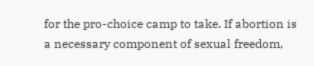for the pro-choice camp to take. If abortion is a necessary component of sexual freedom,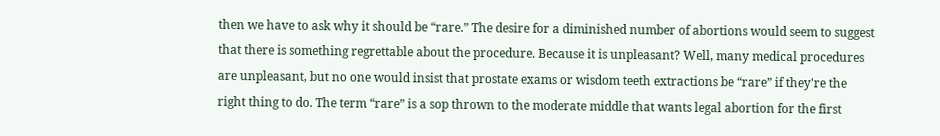then we have to ask why it should be “rare.” The desire for a diminished number of abortions would seem to suggest that there is something regrettable about the procedure. Because it is unpleasant? Well, many medical procedures are unpleasant, but no one would insist that prostate exams or wisdom teeth extractions be “rare” if they're the right thing to do. The term “rare” is a sop thrown to the moderate middle that wants legal abortion for the first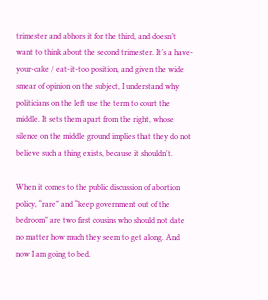trimester and abhors it for the third, and doesn’t want to think about the second trimester. It’s a have-your-cake / eat-it-too position, and given the wide smear of opinion on the subject, I understand why politicians on the left use the term to court the middle. It sets them apart from the right, whose silence on the middle ground implies that they do not believe such a thing exists, because it shouldn't.

When it comes to the public discussion of abortion policy, “rare” and “keep government out of the bedroom” are two first cousins who should not date no matter how much they seem to get along. And now I am going to bed.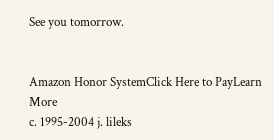See you tomorrow.


Amazon Honor SystemClick Here to PayLearn More
c. 1995-2004 j. lileks